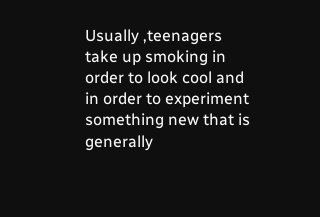Usually ,teenagers take up smoking in order to look cool and in order to experiment something new that is generally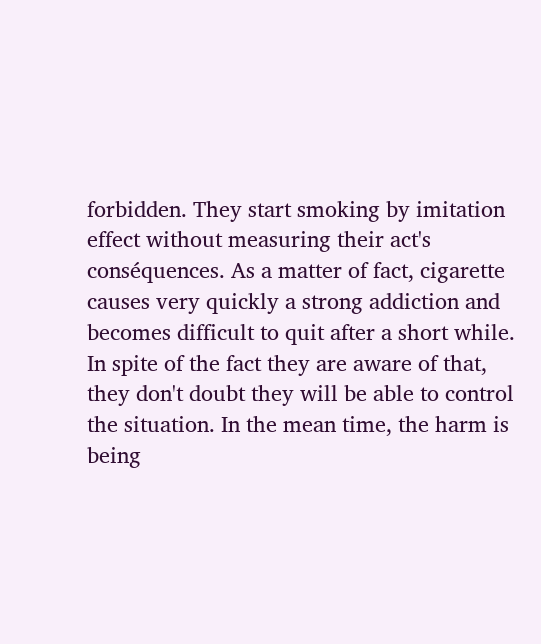forbidden. They start smoking by imitation effect without measuring their act's conséquences. As a matter of fact, cigarette causes very quickly a strong addiction and becomes difficult to quit after a short while. In spite of the fact they are aware of that, they don't doubt they will be able to control the situation. In the mean time, the harm is being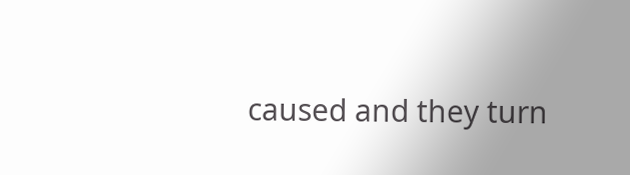caused and they turn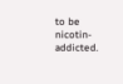to be nicotin-addicted.